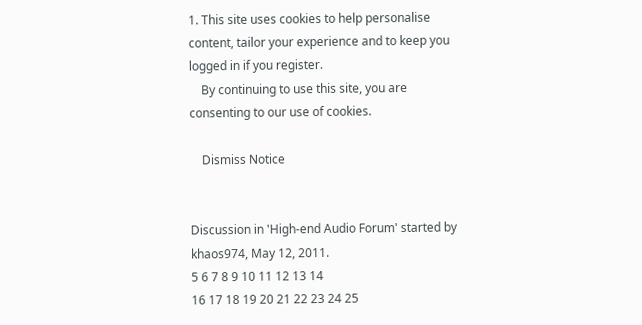1. This site uses cookies to help personalise content, tailor your experience and to keep you logged in if you register.
    By continuing to use this site, you are consenting to our use of cookies.

    Dismiss Notice


Discussion in 'High-end Audio Forum' started by khaos974, May 12, 2011.
5 6 7 8 9 10 11 12 13 14
16 17 18 19 20 21 22 23 24 25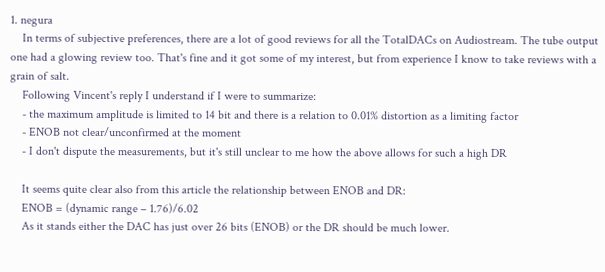1. negura
    In terms of subjective preferences, there are a lot of good reviews for all the TotalDACs on Audiostream. The tube output one had a glowing review too. That's fine and it got some of my interest, but from experience I know to take reviews with a grain of salt.
    Following Vincent's reply I understand if I were to summarize:
    - the maximum amplitude is limited to 14 bit and there is a relation to 0.01% distortion as a limiting factor
    - ENOB not clear/unconfirmed at the moment
    - I don't dispute the measurements, but it's still unclear to me how the above allows for such a high DR

    It seems quite clear also from this article the relationship between ENOB and DR:
    ENOB = (dynamic range – 1.76)/6.02
    As it stands either the DAC has just over 26 bits (ENOB) or the DR should be much lower.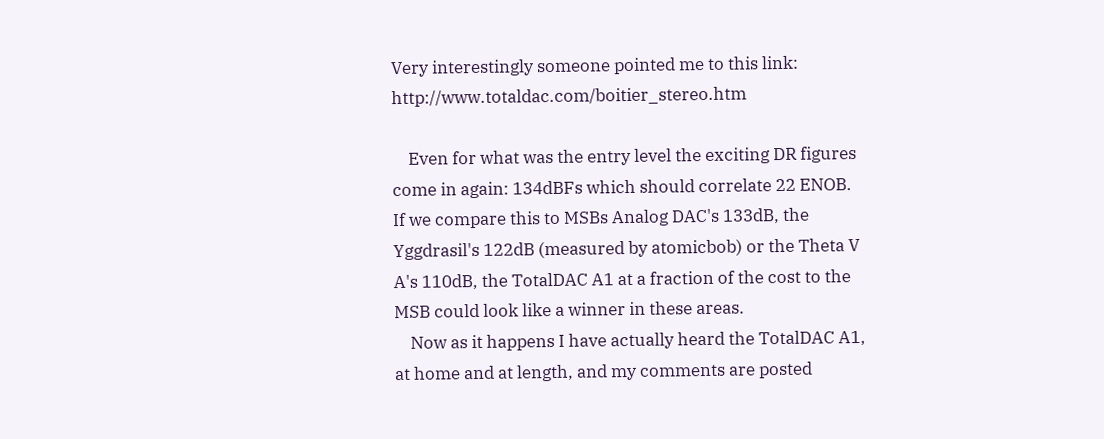Very interestingly someone pointed me to this link: http://www.totaldac.com/boitier_stereo.htm

    Even for what was the entry level the exciting DR figures come in again: 134dBFs which should correlate 22 ENOB. If we compare this to MSBs Analog DAC's 133dB, the Yggdrasil's 122dB (measured by atomicbob) or the Theta V A's 110dB, the TotalDAC A1 at a fraction of the cost to the MSB could look like a winner in these areas.
    Now as it happens I have actually heard the TotalDAC A1, at home and at length, and my comments are posted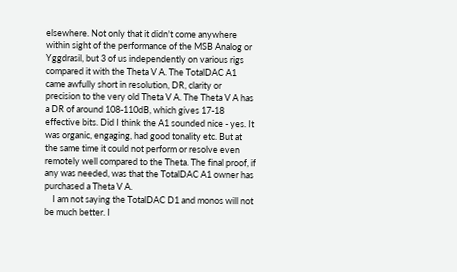elsewhere. Not only that it didn't come anywhere within sight of the performance of the MSB Analog or Yggdrasil, but 3 of us independently on various rigs compared it with the Theta V A. The TotalDAC A1 came awfully short in resolution, DR, clarity or precision to the very old Theta V A. The Theta V A has a DR of around 108-110dB, which gives 17-18 effective bits. Did I think the A1 sounded nice - yes. It was organic, engaging, had good tonality etc. But at the same time it could not perform or resolve even remotely well compared to the Theta. The final proof, if any was needed, was that the TotalDAC A1 owner has purchased a Theta V A.
    I am not saying the TotalDAC D1 and monos will not be much better. I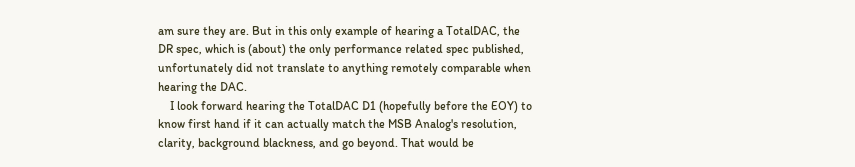am sure they are. But in this only example of hearing a TotalDAC, the DR spec, which is (about) the only performance related spec published, unfortunately did not translate to anything remotely comparable when hearing the DAC.
    I look forward hearing the TotalDAC D1 (hopefully before the EOY) to know first hand if it can actually match the MSB Analog's resolution, clarity, background blackness, and go beyond. That would be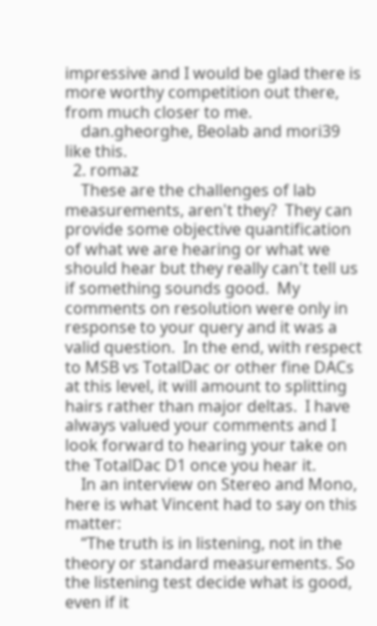impressive and I would be glad there is more worthy competition out there, from much closer to me.
    dan.gheorghe, Beolab and mori39 like this.
  2. romaz
    These are the challenges of lab measurements, aren't they?  They can provide some objective quantification of what we are hearing or what we should hear but they really can't tell us if something sounds good.  My comments on resolution were only in response to your query and it was a valid question.  In the end, with respect to MSB vs TotalDac or other fine DACs at this level, it will amount to splitting hairs rather than major deltas.  I have always valued your comments and I look forward to hearing your take on the TotalDac D1 once you hear it.
    In an interview on Stereo and Mono, here is what Vincent had to say on this matter:
    “The truth is in listening, not in the theory or standard measurements. So the listening test decide what is good, even if it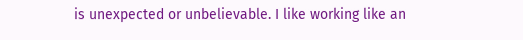is unexpected or unbelievable. I like working like an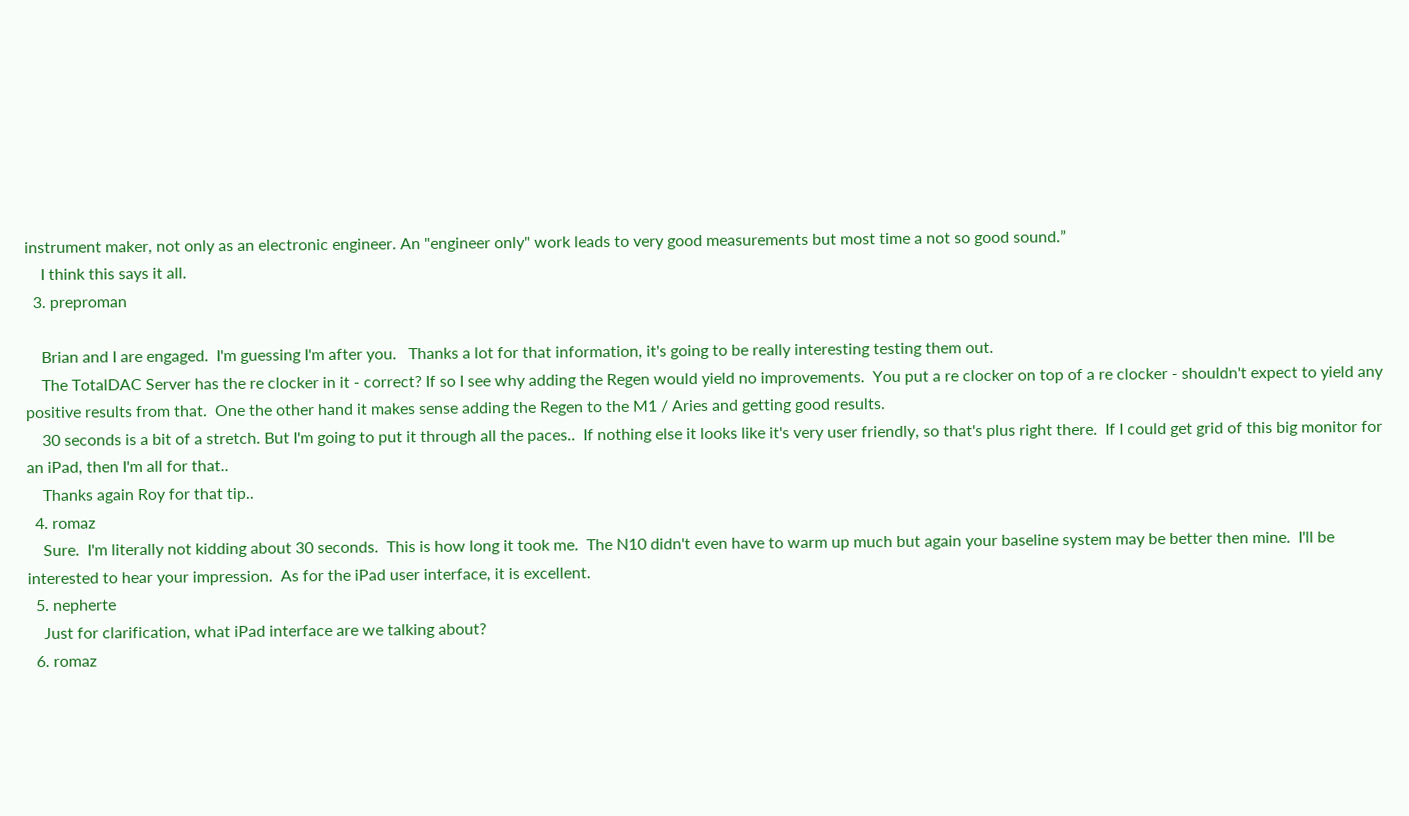instrument maker, not only as an electronic engineer. An "engineer only" work leads to very good measurements but most time a not so good sound.”
    I think this says it all.
  3. preproman

    Brian and I are engaged.  I'm guessing I'm after you.   Thanks a lot for that information, it's going to be really interesting testing them out.
    The TotalDAC Server has the re clocker in it - correct? If so I see why adding the Regen would yield no improvements.  You put a re clocker on top of a re clocker - shouldn't expect to yield any positive results from that.  One the other hand it makes sense adding the Regen to the M1 / Aries and getting good results.
    30 seconds is a bit of a stretch. But I'm going to put it through all the paces..  If nothing else it looks like it's very user friendly, so that's plus right there.  If I could get grid of this big monitor for an iPad, then I'm all for that..
    Thanks again Roy for that tip..
  4. romaz
    Sure.  I'm literally not kidding about 30 seconds.  This is how long it took me.  The N10 didn't even have to warm up much but again your baseline system may be better then mine.  I'll be interested to hear your impression.  As for the iPad user interface, it is excellent.
  5. nepherte
    Just for clarification, what iPad interface are we talking about?
  6. romaz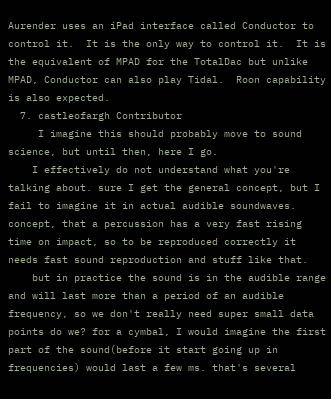Aurender uses an iPad interface called Conductor to control it.  It is the only way to control it.  It is the equivalent of MPAD for the TotalDac but unlike MPAD, Conductor can also play Tidal.  Roon capability is also expected.
  7. castleofargh Contributor
     I imagine this should probably move to sound science, but until then, here I go.
    I effectively do not understand what you're talking about. sure I get the general concept, but I fail to imagine it in actual audible soundwaves. concept, that a percussion has a very fast rising time on impact, so to be reproduced correctly it needs fast sound reproduction and stuff like that.
    but in practice the sound is in the audible range and will last more than a period of an audible frequency, so we don't really need super small data points do we? for a cymbal, I would imagine the first part of the sound(before it start going up in frequencies) would last a few ms. that's several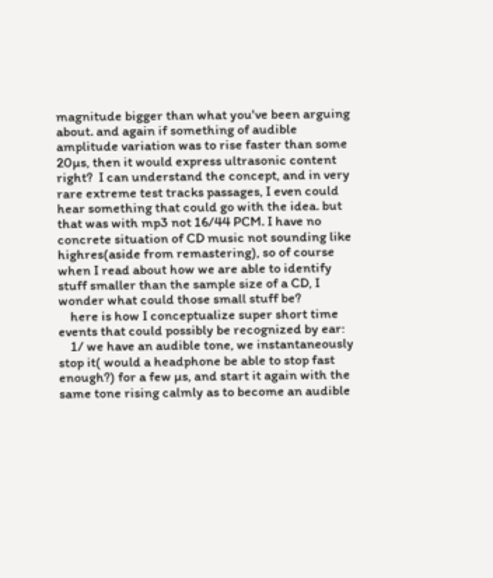magnitude bigger than what you've been arguing about. and again if something of audible amplitude variation was to rise faster than some 20µs, then it would express ultrasonic content right?  I can understand the concept, and in very rare extreme test tracks passages, I even could hear something that could go with the idea. but that was with mp3 not 16/44 PCM. I have no concrete situation of CD music not sounding like highres(aside from remastering), so of course when I read about how we are able to identify stuff smaller than the sample size of a CD, I wonder what could those small stuff be?
    here is how I conceptualize super short time events that could possibly be recognized by ear:
    1/ we have an audible tone, we instantaneously stop it( would a headphone be able to stop fast enough?) for a few µs, and start it again with the same tone rising calmly as to become an audible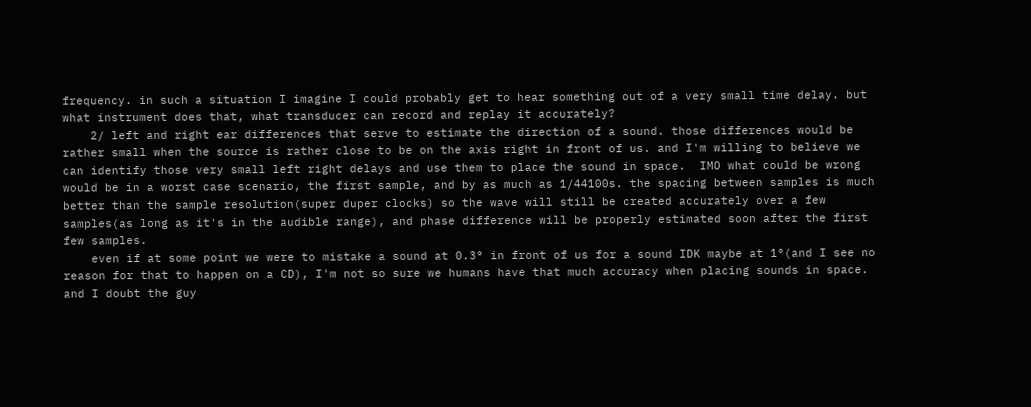frequency. in such a situation I imagine I could probably get to hear something out of a very small time delay. but what instrument does that, what transducer can record and replay it accurately?
    2/ left and right ear differences that serve to estimate the direction of a sound. those differences would be rather small when the source is rather close to be on the axis right in front of us. and I'm willing to believe we can identify those very small left right delays and use them to place the sound in space.  IMO what could be wrong would be in a worst case scenario, the first sample, and by as much as 1/44100s. the spacing between samples is much better than the sample resolution(super duper clocks) so the wave will still be created accurately over a few samples(as long as it's in the audible range), and phase difference will be properly estimated soon after the first few samples.
    even if at some point we were to mistake a sound at 0.3° in front of us for a sound IDK maybe at 1°(and I see no reason for that to happen on a CD), I'm not so sure we humans have that much accuracy when placing sounds in space. and I doubt the guy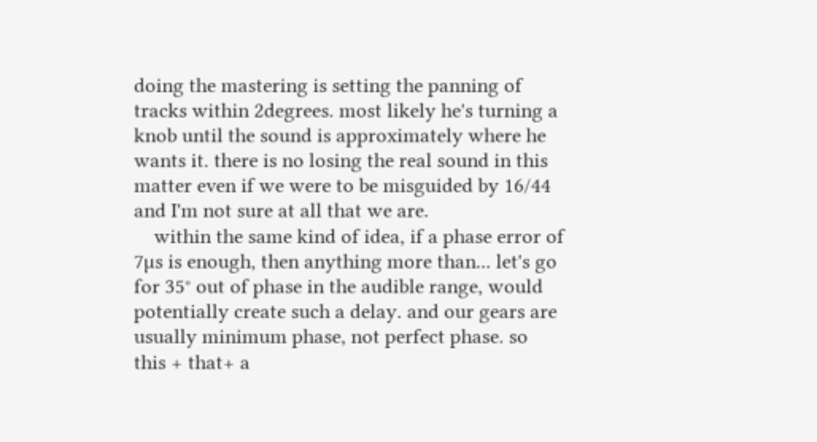doing the mastering is setting the panning of tracks within 2degrees. most likely he's turning a knob until the sound is approximately where he wants it. there is no losing the real sound in this matter even if we were to be misguided by 16/44 and I'm not sure at all that we are.
    within the same kind of idea, if a phase error of 7µs is enough, then anything more than... let's go for 35° out of phase in the audible range, would potentially create such a delay. and our gears are usually minimum phase, not perfect phase. so this + that+ a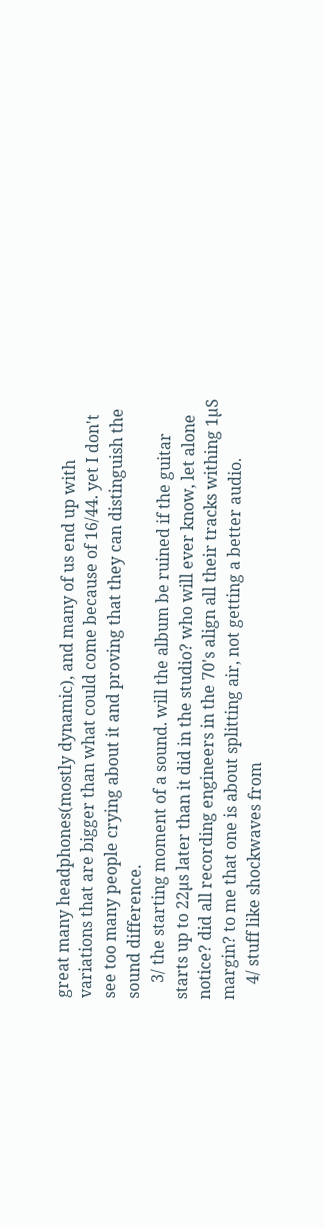great many headphones(mostly dynamic), and many of us end up with variations that are bigger than what could come because of 16/44. yet I don't see too many people crying about it and proving that they can distinguish the sound difference.
    3/ the starting moment of a sound. will the album be ruined if the guitar starts up to 22µs later than it did in the studio? who will ever know, let alone notice? did all recording engineers in the 70's align all their tracks withing 1µS margin? to me that one is about splitting air, not getting a better audio.
    4/ stuff like shockwaves from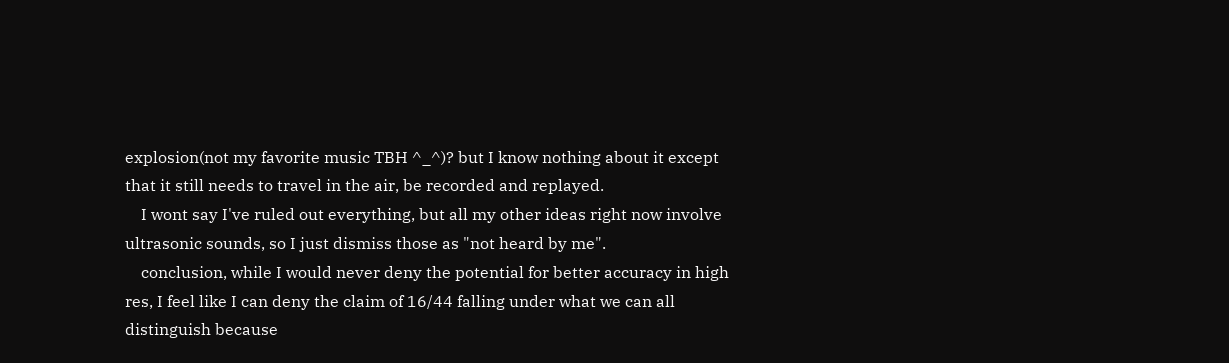explosion(not my favorite music TBH ^_^)? but I know nothing about it except that it still needs to travel in the air, be recorded and replayed.
    I wont say I've ruled out everything, but all my other ideas right now involve ultrasonic sounds, so I just dismiss those as "not heard by me".
    conclusion, while I would never deny the potential for better accuracy in high res, I feel like I can deny the claim of 16/44 falling under what we can all distinguish because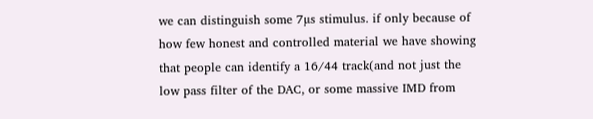we can distinguish some 7µs stimulus. if only because of how few honest and controlled material we have showing that people can identify a 16/44 track(and not just the low pass filter of the DAC, or some massive IMD from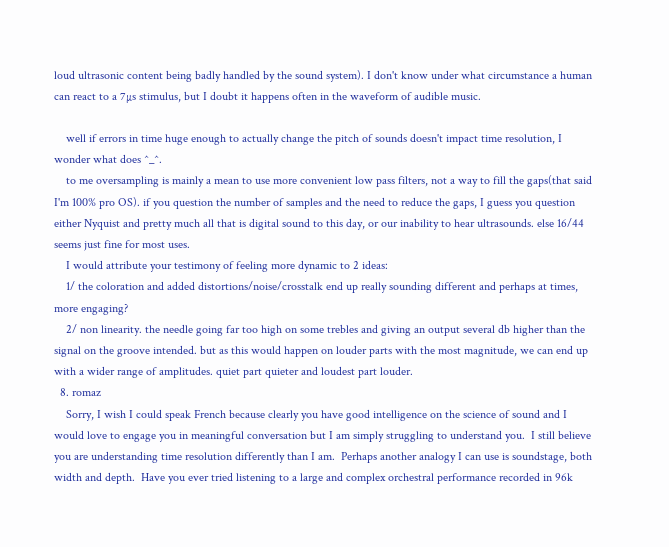loud ultrasonic content being badly handled by the sound system). I don't know under what circumstance a human can react to a 7µs stimulus, but I doubt it happens often in the waveform of audible music.

    well if errors in time huge enough to actually change the pitch of sounds doesn't impact time resolution, I wonder what does ^_^.
    to me oversampling is mainly a mean to use more convenient low pass filters, not a way to fill the gaps(that said I'm 100% pro OS). if you question the number of samples and the need to reduce the gaps, I guess you question either Nyquist and pretty much all that is digital sound to this day, or our inability to hear ultrasounds. else 16/44 seems just fine for most uses.
    I would attribute your testimony of feeling more dynamic to 2 ideas:
    1/ the coloration and added distortions/noise/crosstalk end up really sounding different and perhaps at times, more engaging?
    2/ non linearity. the needle going far too high on some trebles and giving an output several db higher than the signal on the groove intended. but as this would happen on louder parts with the most magnitude, we can end up with a wider range of amplitudes. quiet part quieter and loudest part louder.
  8. romaz
    Sorry, I wish I could speak French because clearly you have good intelligence on the science of sound and I would love to engage you in meaningful conversation but I am simply struggling to understand you.  I still believe you are understanding time resolution differently than I am.  Perhaps another analogy I can use is soundstage, both width and depth.  Have you ever tried listening to a large and complex orchestral performance recorded in 96k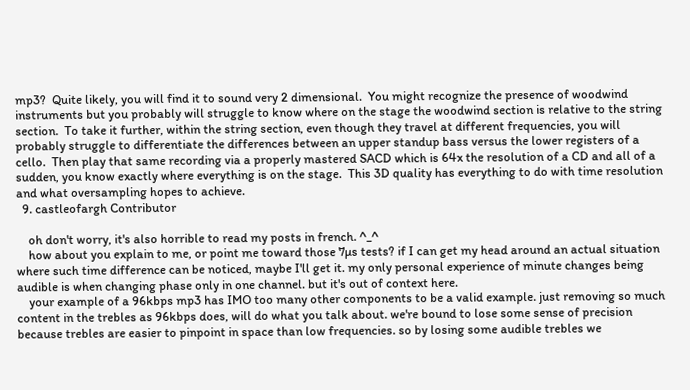mp3?  Quite likely, you will find it to sound very 2 dimensional.  You might recognize the presence of woodwind instruments but you probably will struggle to know where on the stage the woodwind section is relative to the string section.  To take it further, within the string section, even though they travel at different frequencies, you will probably struggle to differentiate the differences between an upper standup bass versus the lower registers of a cello.  Then play that same recording via a properly mastered SACD which is 64x the resolution of a CD and all of a sudden, you know exactly where everything is on the stage.  This 3D quality has everything to do with time resolution and what oversampling hopes to achieve.
  9. castleofargh Contributor

    oh don't worry, it's also horrible to read my posts in french. ^_^
    how about you explain to me, or point me toward those 7µs tests? if I can get my head around an actual situation where such time difference can be noticed, maybe I'll get it. my only personal experience of minute changes being audible is when changing phase only in one channel. but it's out of context here.
    your example of a 96kbps mp3 has IMO too many other components to be a valid example. just removing so much content in the trebles as 96kbps does, will do what you talk about. we're bound to lose some sense of precision because trebles are easier to pinpoint in space than low frequencies. so by losing some audible trebles we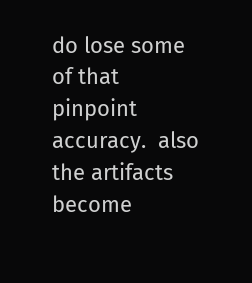do lose some of that pinpoint accuracy.  also the artifacts become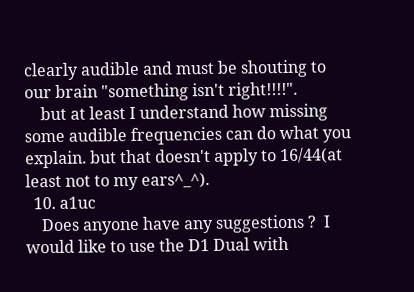clearly audible and must be shouting to our brain "something isn't right!!!!".
    but at least I understand how missing some audible frequencies can do what you explain. but that doesn't apply to 16/44(at least not to my ears^_^).
  10. a1uc
    Does anyone have any suggestions ?  I would like to use the D1 Dual with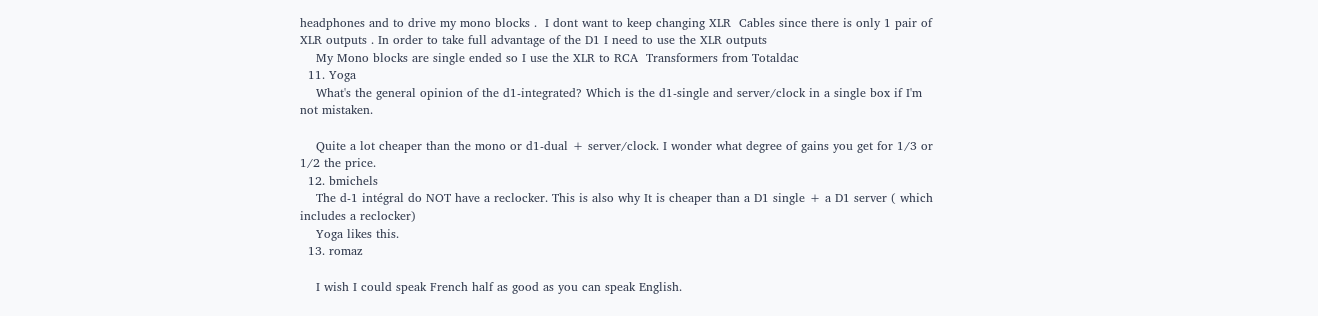headphones and to drive my mono blocks .  I dont want to keep changing XLR  Cables since there is only 1 pair of XLR outputs . In order to take full advantage of the D1 I need to use the XLR outputs
    My Mono blocks are single ended so I use the XLR to RCA  Transformers from Totaldac
  11. Yoga
    What's the general opinion of the d1-integrated? Which is the d1-single and server/clock in a single box if I'm not mistaken.

    Quite a lot cheaper than the mono or d1-dual + server/clock. I wonder what degree of gains you get for 1/3 or 1/2 the price.
  12. bmichels
    The d-1 intégral do NOT have a reclocker. This is also why It is cheaper than a D1 single + a D1 server ( which includes a reclocker)
    Yoga likes this.
  13. romaz

    I wish I could speak French half as good as you can speak English.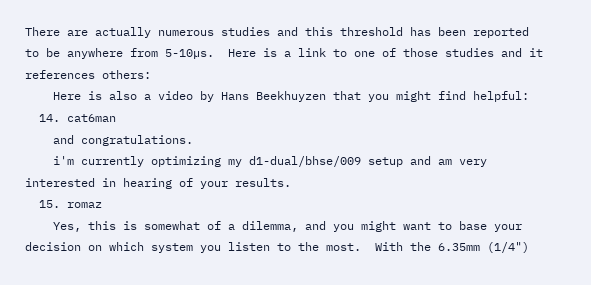There are actually numerous studies and this threshold has been reported to be anywhere from 5-10µs.  Here is a link to one of those studies and it references others:
    Here is also a video by Hans Beekhuyzen that you might find helpful:
  14. cat6man
    and congratulations.
    i'm currently optimizing my d1-dual/bhse/009 setup and am very interested in hearing of your results.
  15. romaz
    Yes, this is somewhat of a dilemma, and you might want to base your decision on which system you listen to the most.  With the 6.35mm (1/4")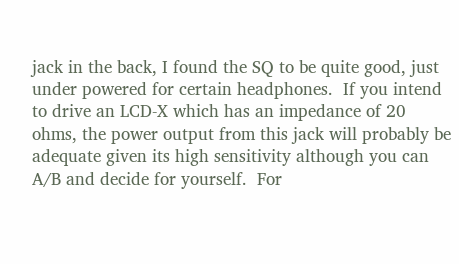jack in the back, I found the SQ to be quite good, just under powered for certain headphones.  If you intend to drive an LCD-X which has an impedance of 20 ohms, the power output from this jack will probably be adequate given its high sensitivity although you can A/B and decide for yourself.  For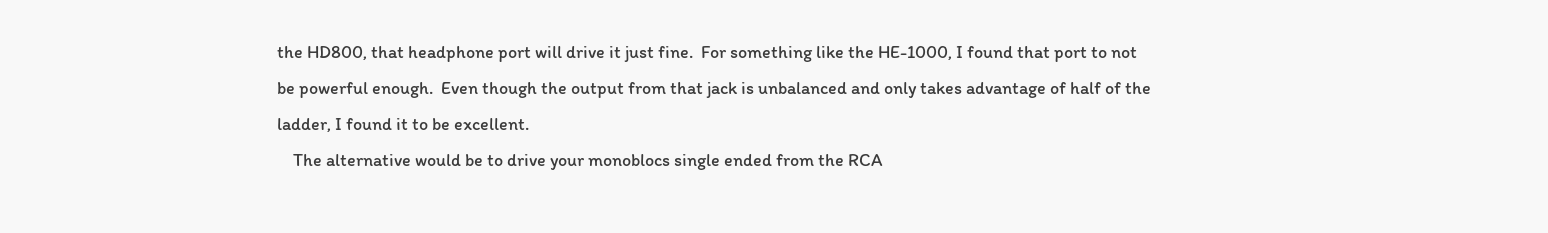the HD800, that headphone port will drive it just fine.  For something like the HE-1000, I found that port to not be powerful enough.  Even though the output from that jack is unbalanced and only takes advantage of half of the ladder, I found it to be excellent.
    The alternative would be to drive your monoblocs single ended from the RCA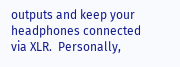outputs and keep your headphones connected via XLR.  Personally,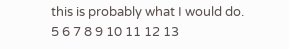this is probably what I would do.
5 6 7 8 9 10 11 12 13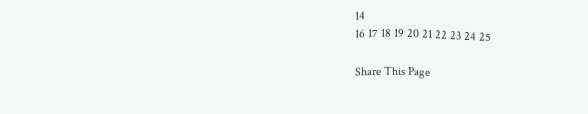14
16 17 18 19 20 21 22 23 24 25

Share This Page